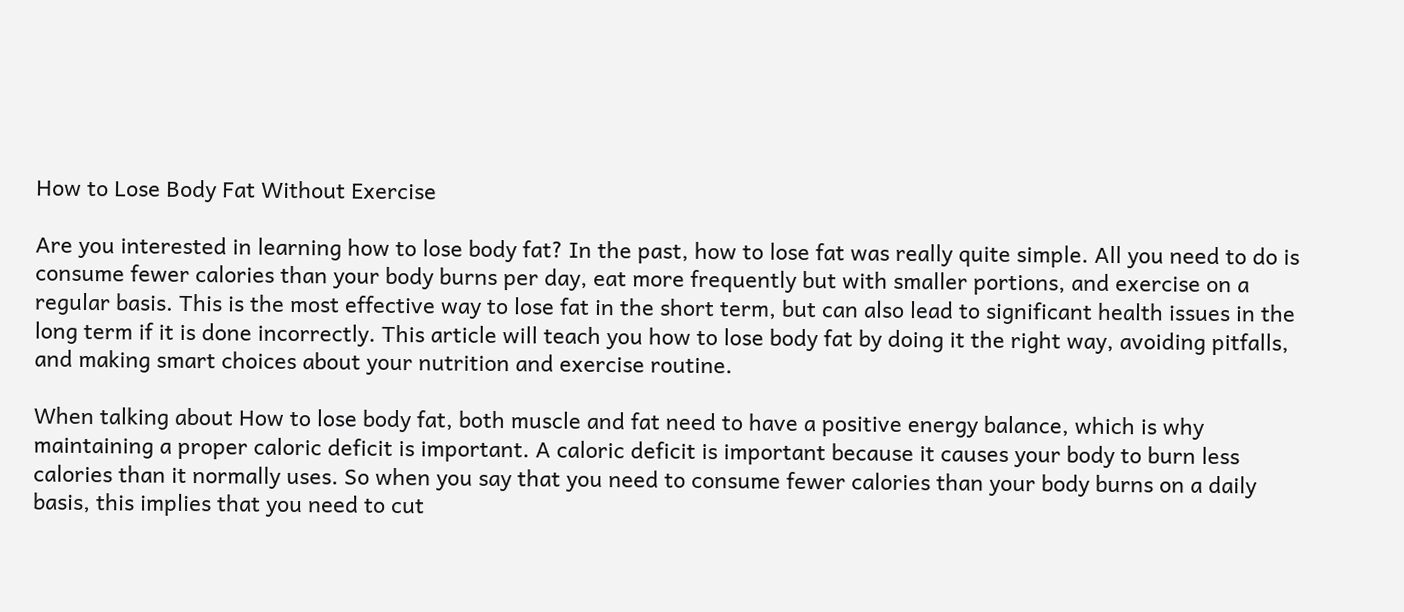How to Lose Body Fat Without Exercise

Are you interested in learning how to lose body fat? In the past, how to lose fat was really quite simple. All you need to do is consume fewer calories than your body burns per day, eat more frequently but with smaller portions, and exercise on a regular basis. This is the most effective way to lose fat in the short term, but can also lead to significant health issues in the long term if it is done incorrectly. This article will teach you how to lose body fat by doing it the right way, avoiding pitfalls, and making smart choices about your nutrition and exercise routine.

When talking about How to lose body fat, both muscle and fat need to have a positive energy balance, which is why maintaining a proper caloric deficit is important. A caloric deficit is important because it causes your body to burn less calories than it normally uses. So when you say that you need to consume fewer calories than your body burns on a daily basis, this implies that you need to cut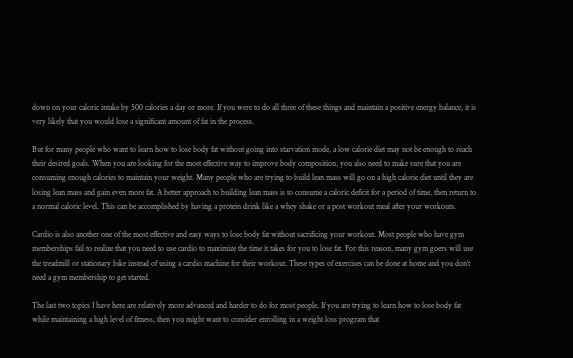down on your caloric intake by 500 calories a day or more. If you were to do all three of these things and maintain a positive energy balance, it is very likely that you would lose a significant amount of fat in the process.

But for many people who want to learn how to lose body fat without going into starvation mode, a low calorie diet may not be enough to reach their desired goals. When you are looking for the most effective way to improve body composition, you also need to make sure that you are consuming enough calories to maintain your weight. Many people who are trying to build lean mass will go on a high calorie diet until they are losing lean mass and gain even more fat. A better approach to building lean mass is to consume a caloric deficit for a period of time, then return to a normal caloric level. This can be accomplished by having a protein drink like a whey shake or a post workout meal after your workouts.

Cardio is also another one of the most effective and easy ways to lose body fat without sacrificing your workout. Most people who have gym memberships fail to realize that you need to use cardio to maximize the time it takes for you to lose fat. For this reason, many gym goers will use the treadmill or stationary bike instead of using a cardio machine for their workout. These types of exercises can be done at home and you don’t need a gym membership to get started.

The last two topics I have here are relatively more advanced and harder to do for most people. If you are trying to learn how to lose body fat while maintaining a high level of fitness, then you might want to consider enrolling in a weight loss program that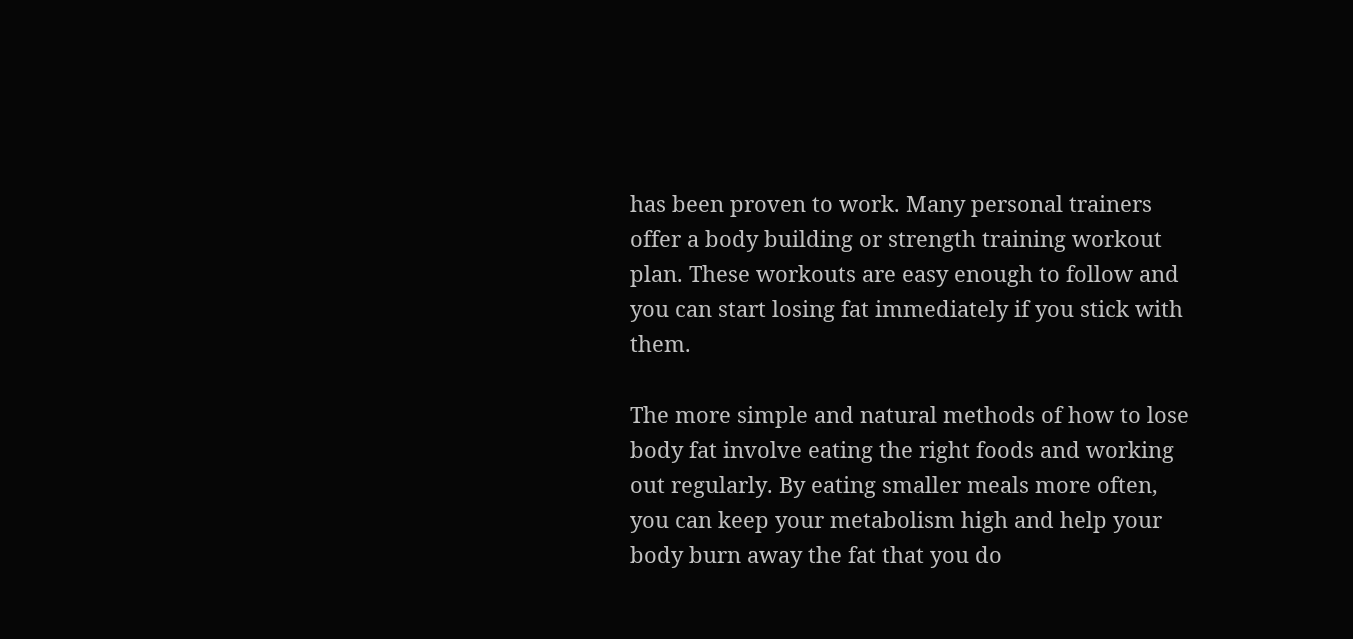has been proven to work. Many personal trainers offer a body building or strength training workout plan. These workouts are easy enough to follow and you can start losing fat immediately if you stick with them.

The more simple and natural methods of how to lose body fat involve eating the right foods and working out regularly. By eating smaller meals more often, you can keep your metabolism high and help your body burn away the fat that you do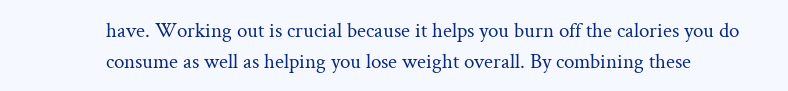have. Working out is crucial because it helps you burn off the calories you do consume as well as helping you lose weight overall. By combining these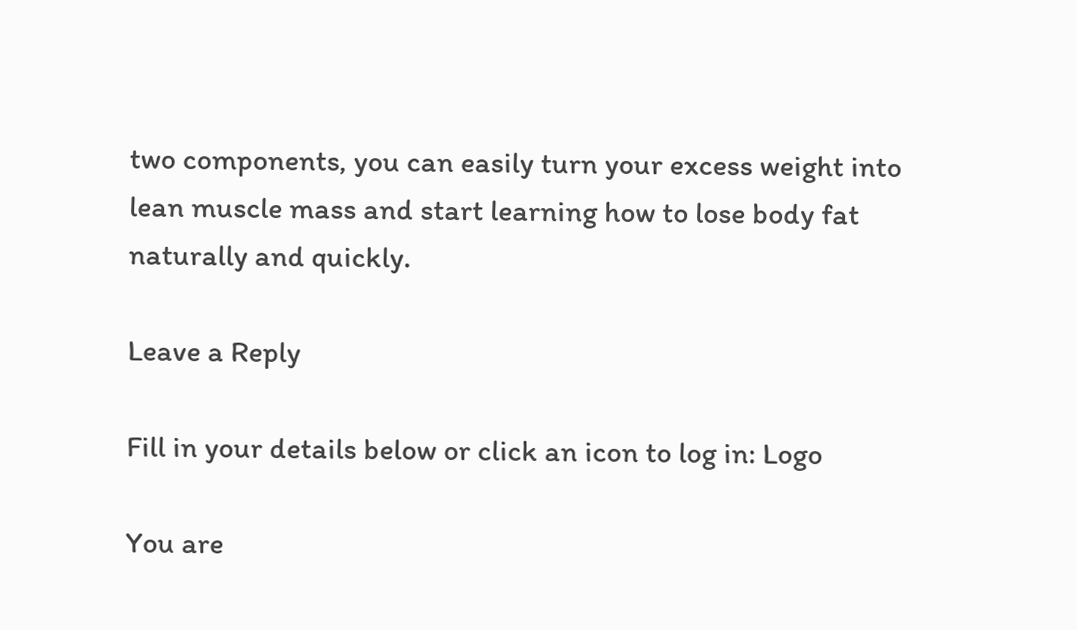two components, you can easily turn your excess weight into lean muscle mass and start learning how to lose body fat naturally and quickly.

Leave a Reply

Fill in your details below or click an icon to log in: Logo

You are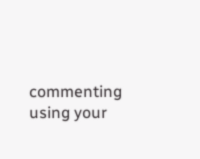commenting using your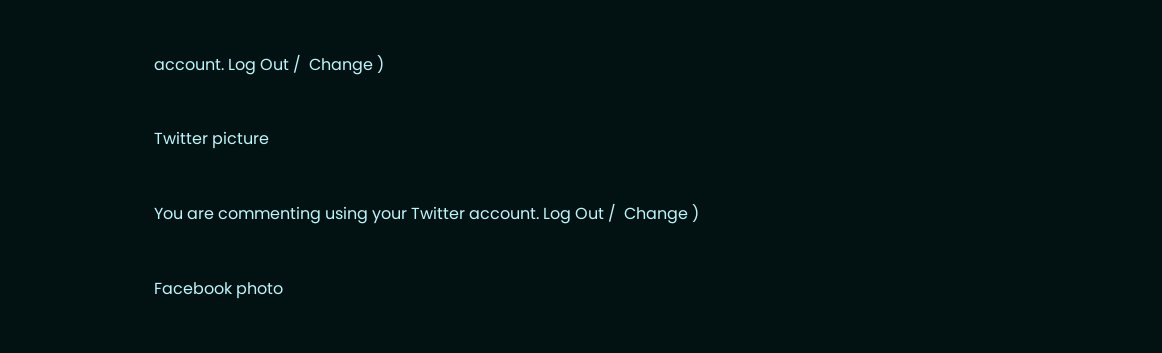account. Log Out /  Change )

Twitter picture

You are commenting using your Twitter account. Log Out /  Change )

Facebook photo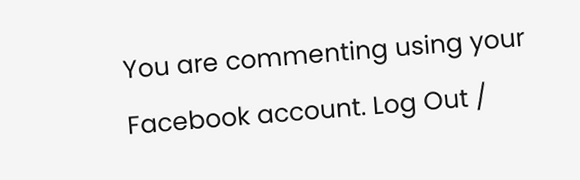You are commenting using your Facebook account. Log Out /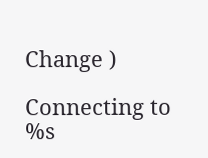Change )

Connecting to %s